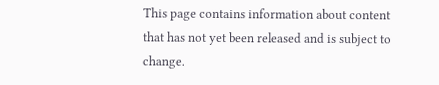This page contains information about content that has not yet been released and is subject to change.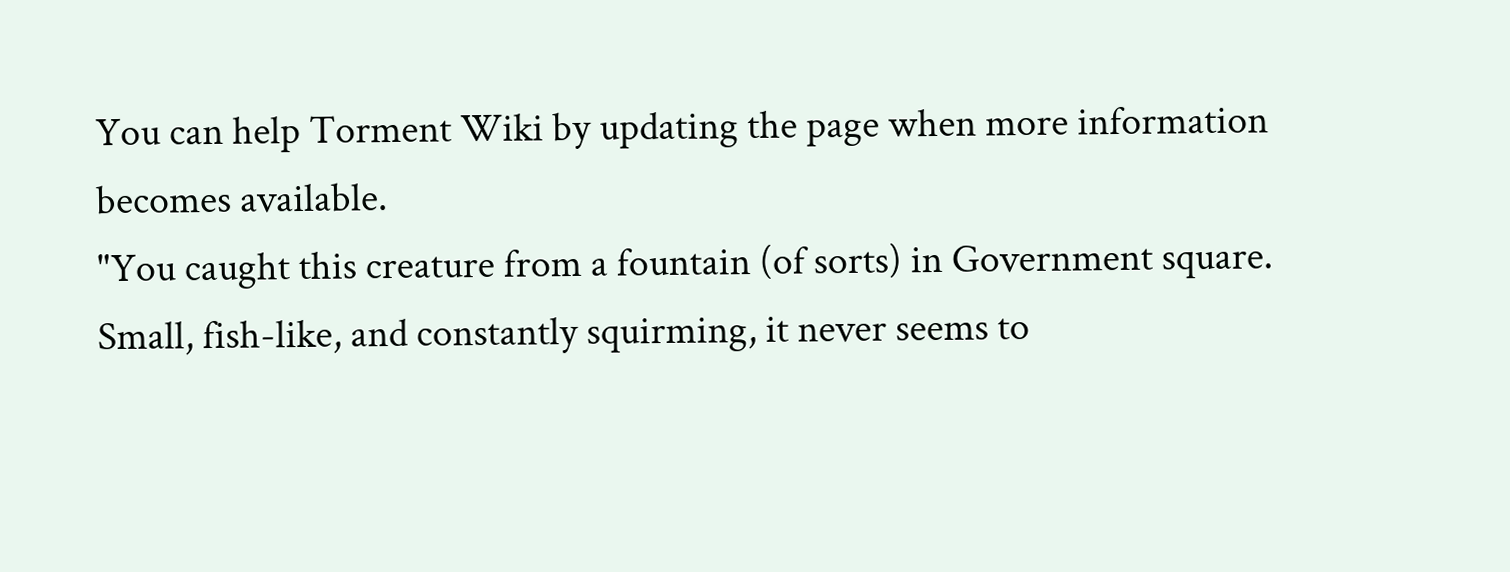You can help Torment Wiki by updating the page when more information becomes available.
"You caught this creature from a fountain (of sorts) in Government square. Small, fish-like, and constantly squirming, it never seems to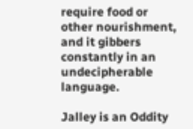require food or other nourishment, and it gibbers constantly in an undecipherable language.

Jalley is an Oddity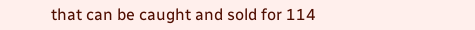that can be caught and sold for 114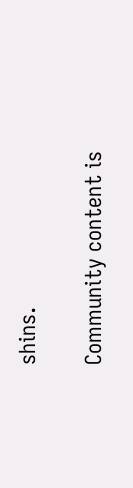shins.

Community content is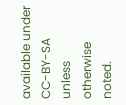available under CC-BY-SA unless otherwise noted.